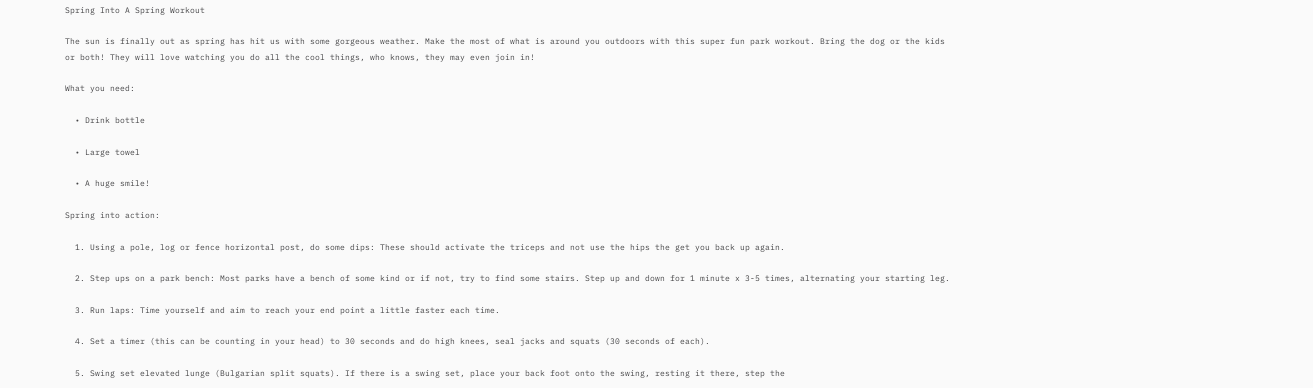Spring Into A Spring Workout

The sun is finally out as spring has hit us with some gorgeous weather. Make the most of what is around you outdoors with this super fun park workout. Bring the dog or the kids or both! They will love watching you do all the cool things, who knows, they may even join in!

What you need:

  • Drink bottle

  • Large towel

  • A huge smile!

Spring into action:

  1. Using a pole, log or fence horizontal post, do some dips: These should activate the triceps and not use the hips the get you back up again.

  2. Step ups on a park bench: Most parks have a bench of some kind or if not, try to find some stairs. Step up and down for 1 minute x 3-5 times, alternating your starting leg.

  3. Run laps: Time yourself and aim to reach your end point a little faster each time.

  4. Set a timer (this can be counting in your head) to 30 seconds and do high knees, seal jacks and squats (30 seconds of each).

  5. Swing set elevated lunge (Bulgarian split squats). If there is a swing set, place your back foot onto the swing, resting it there, step the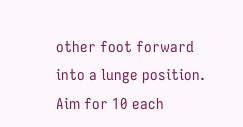other foot forward into a lunge position. Aim for 10 each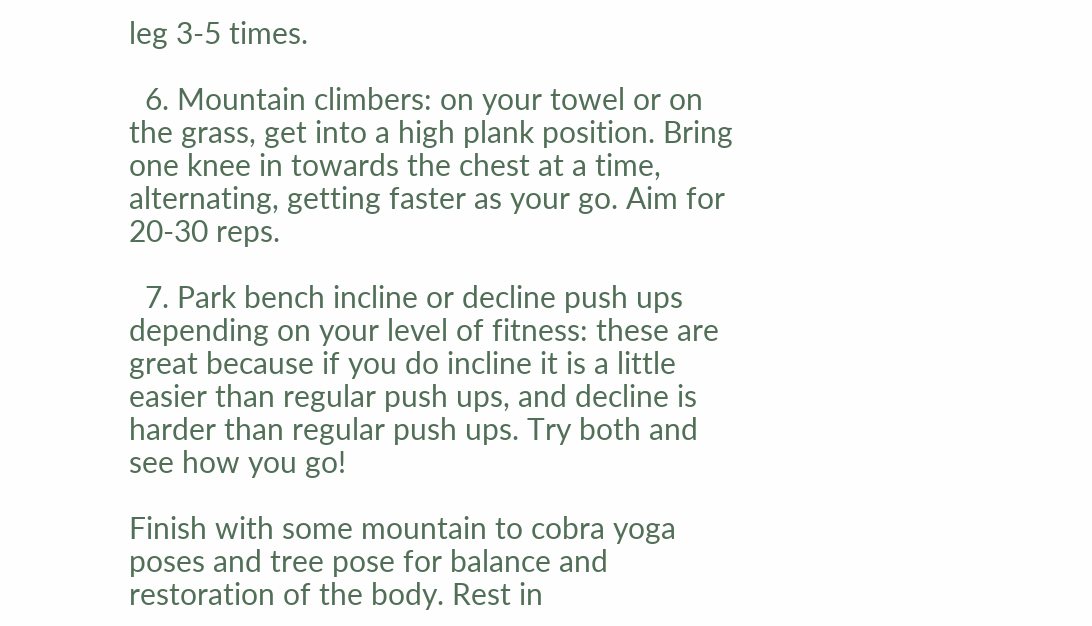leg 3-5 times.

  6. Mountain climbers: on your towel or on the grass, get into a high plank position. Bring one knee in towards the chest at a time, alternating, getting faster as your go. Aim for 20-30 reps.

  7. Park bench incline or decline push ups depending on your level of fitness: these are great because if you do incline it is a little easier than regular push ups, and decline is harder than regular push ups. Try both and see how you go!

Finish with some mountain to cobra yoga poses and tree pose for balance and restoration of the body. Rest in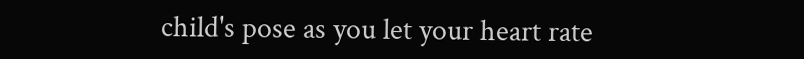child's pose as you let your heart rate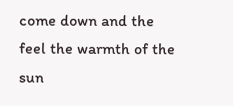come down and the feel the warmth of the sun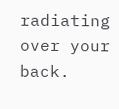radiating over your back.